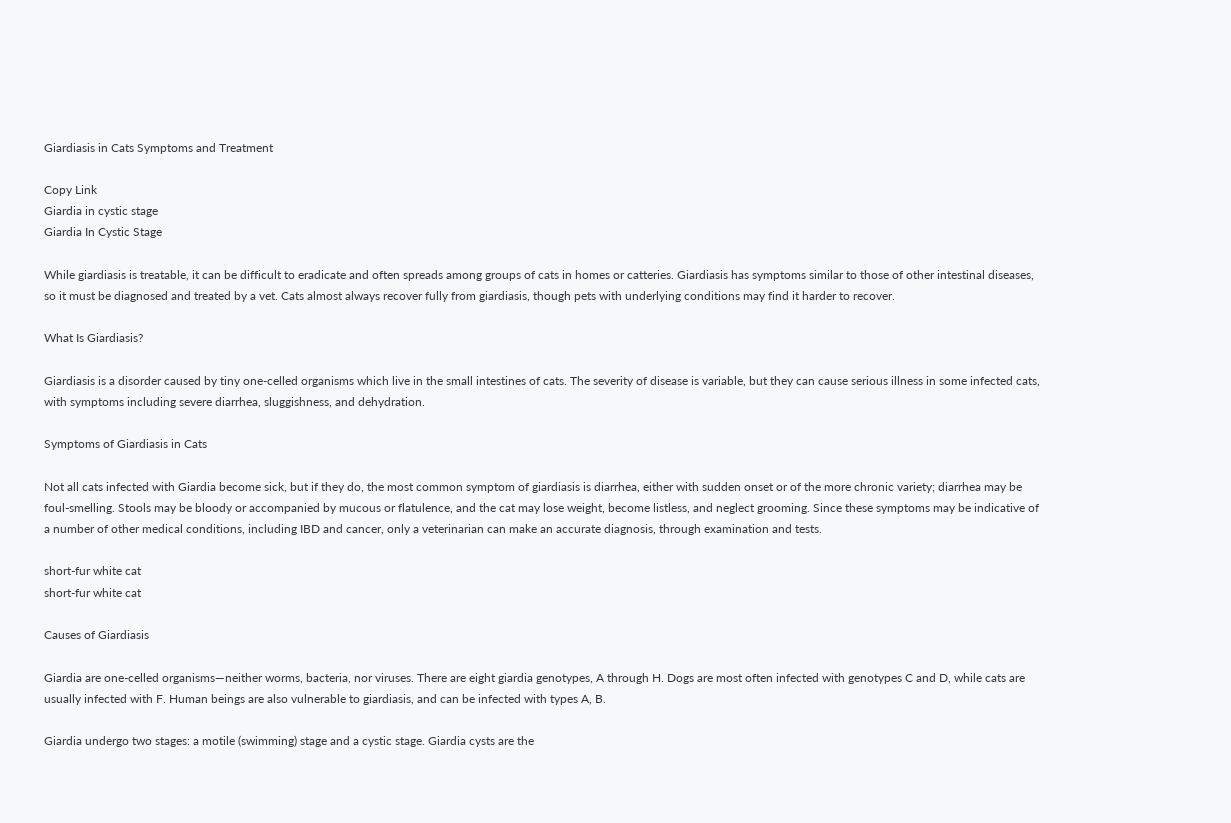Giardiasis in Cats Symptoms and Treatment

Copy Link
Giardia in cystic stage
Giardia In Cystic Stage

While giardiasis is treatable, it can be difficult to eradicate and often spreads among groups of cats in homes or catteries. Giardiasis has symptoms similar to those of other intestinal diseases, so it must be diagnosed and treated by a vet. Cats almost always recover fully from giardiasis, though pets with underlying conditions may find it harder to recover.

What Is Giardiasis?

Giardiasis is a disorder caused by tiny one-celled organisms which live in the small intestines of cats. The severity of disease is variable, but they can cause serious illness in some infected cats, with symptoms including severe diarrhea, sluggishness, and dehydration.

Symptoms of Giardiasis in Cats

Not all cats infected with Giardia become sick, but if they do, the most common symptom of giardiasis is diarrhea, either with sudden onset or of the more chronic variety; diarrhea may be foul-smelling. Stools may be bloody or accompanied by mucous or flatulence, and the cat may lose weight, become listless, and neglect grooming. Since these symptoms may be indicative of a number of other medical conditions, including IBD and cancer, only a veterinarian can make an accurate diagnosis, through examination and tests.

short-fur white cat
short-fur white cat

Causes of Giardiasis

Giardia are one-celled organisms—neither worms, bacteria, nor viruses. There are eight giardia genotypes, A through H. Dogs are most often infected with genotypes C and D, while cats are usually infected with F. Human beings are also vulnerable to giardiasis, and can be infected with types A, B.

Giardia undergo two stages: a motile (swimming) stage and a cystic stage. Giardia cysts are the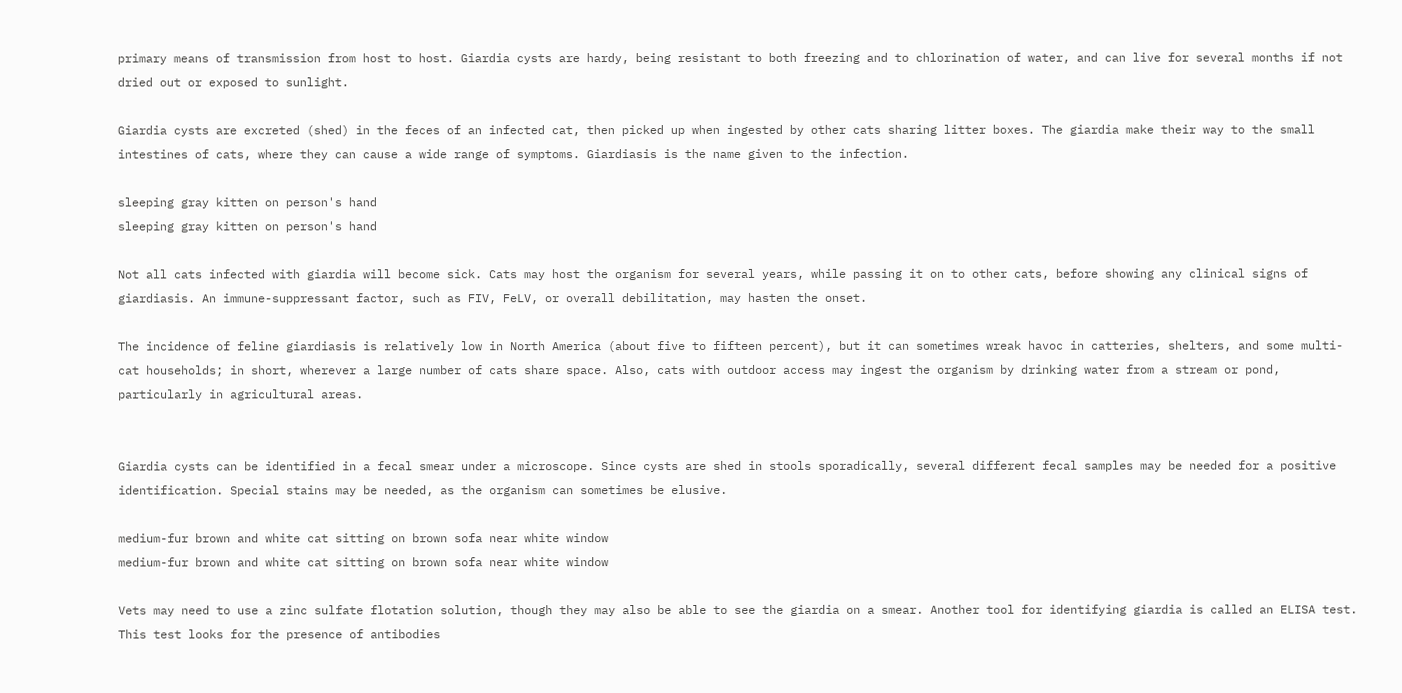primary means of transmission from host to host. Giardia cysts are hardy, being resistant to both freezing and to chlorination of water, and can live for several months if not dried out or exposed to sunlight.

Giardia cysts are excreted (shed) in the feces of an infected cat, then picked up when ingested by other cats sharing litter boxes. The giardia make their way to the small intestines of cats, where they can cause a wide range of symptoms. Giardiasis is the name given to the infection.

sleeping gray kitten on person's hand
sleeping gray kitten on person's hand

Not all cats infected with giardia will become sick. Cats may host the organism for several years, while passing it on to other cats, before showing any clinical signs of giardiasis. An immune-suppressant factor, such as FIV, FeLV, or overall debilitation, may hasten the onset.

The incidence of feline giardiasis is relatively low in North America (about five to fifteen percent), but it can sometimes wreak havoc in catteries, shelters, and some multi-cat households; in short, wherever a large number of cats share space. Also, cats with outdoor access may ingest the organism by drinking water from a stream or pond, particularly in agricultural areas.


Giardia cysts can be identified in a fecal smear under a microscope. Since cysts are shed in stools sporadically, several different fecal samples may be needed for a positive identification. Special stains may be needed, as the organism can sometimes be elusive.

medium-fur brown and white cat sitting on brown sofa near white window
medium-fur brown and white cat sitting on brown sofa near white window

Vets may need to use a zinc sulfate flotation solution, though they may also be able to see the giardia on a smear. Another tool for identifying giardia is called an ELISA test. This test looks for the presence of antibodies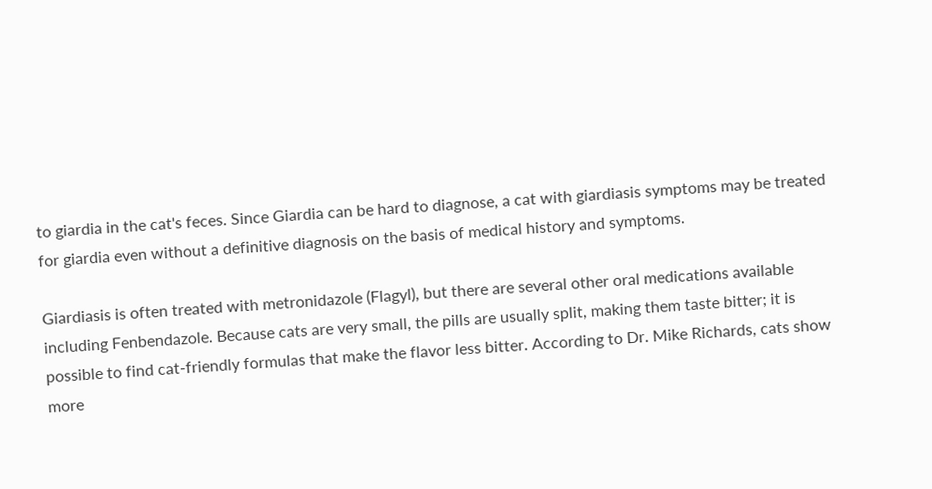to giardia in the cat's feces. Since Giardia can be hard to diagnose, a cat with giardiasis symptoms may be treated for giardia even without a definitive diagnosis on the basis of medical history and symptoms.

Giardiasis is often treated with metronidazole (Flagyl), but there are several other oral medications available including Fenbendazole. Because cats are very small, the pills are usually split, making them taste bitter; it is possible to find cat-friendly formulas that make the flavor less bitter. According to Dr. Mike Richards, cats show more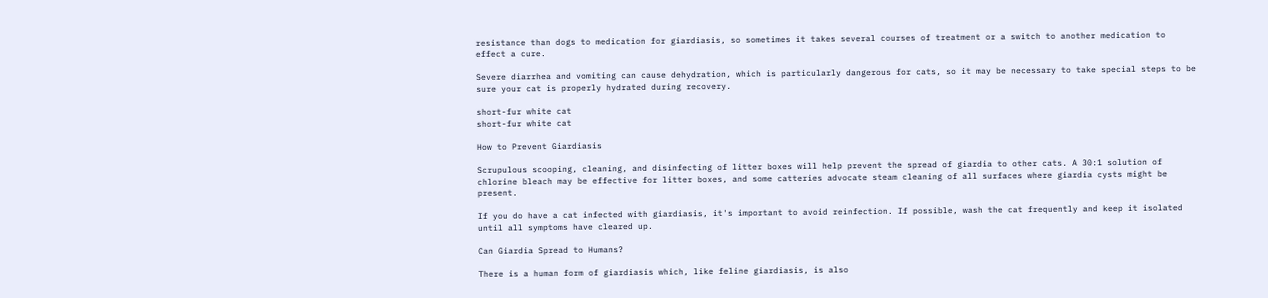resistance than dogs to medication for giardiasis, so sometimes it takes several courses of treatment or a switch to another medication to effect a cure.

Severe diarrhea and vomiting can cause dehydration, which is particularly dangerous for cats, so it may be necessary to take special steps to be sure your cat is properly hydrated during recovery.

short-fur white cat
short-fur white cat

How to Prevent Giardiasis

Scrupulous scooping, cleaning, and disinfecting of litter boxes will help prevent the spread of giardia to other cats. A 30:1 solution of chlorine bleach may be effective for litter boxes, and some catteries advocate steam cleaning of all surfaces where giardia cysts might be present.

If you do have a cat infected with giardiasis, it's important to avoid reinfection. If possible, wash the cat frequently and keep it isolated until all symptoms have cleared up.

Can Giardia Spread to Humans?

There is a human form of giardiasis which, like feline giardiasis, is also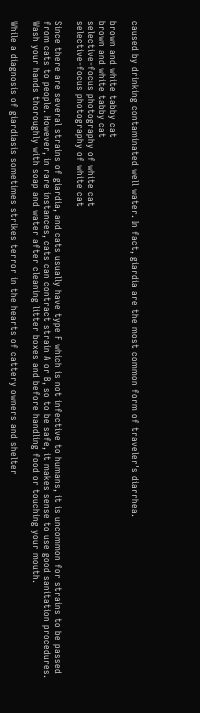caused by drinking contaminated well water. In fact, giardia are the most common form of traveler's diarrhea.

brown and white tabby cat
brown and white tabby cat
selective-focus photography of white cat
selective-focus photography of white cat

Since there are several strains of giardia, and cats usually have type F which is not infective to humans, it is uncommon for strains to be passed from cats to people. However, in rare instances, cats can contract strain A or B, so to be safe, it makes sense to use good sanitation procedures. Wash your hands thoroughly with soap and water after cleaning litter boxes and before handling food or touching your mouth.

While a diagnosis of giardiasis sometimes strikes terror in the hearts of cattery owners and shelter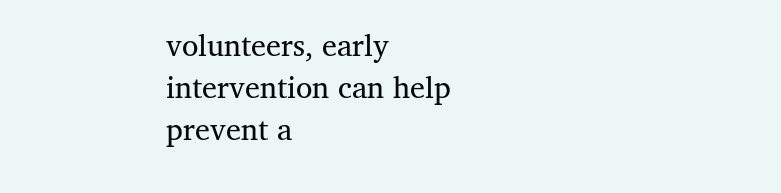volunteers, early intervention can help prevent a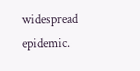widespread epidemic.